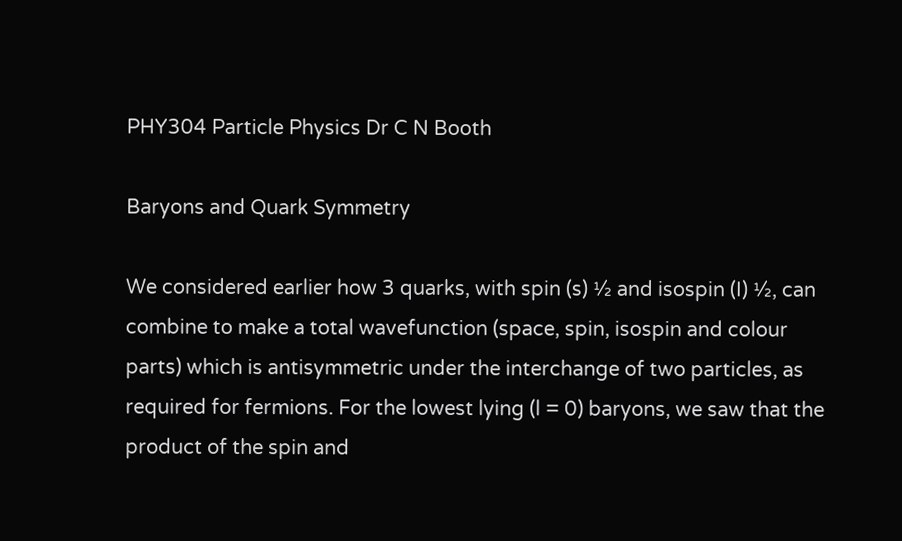PHY304 Particle Physics Dr C N Booth

Baryons and Quark Symmetry

We considered earlier how 3 quarks, with spin (s) ½ and isospin (I) ½, can combine to make a total wavefunction (space, spin, isospin and colour parts) which is antisymmetric under the interchange of two particles, as required for fermions. For the lowest lying (l = 0) baryons, we saw that the product of the spin and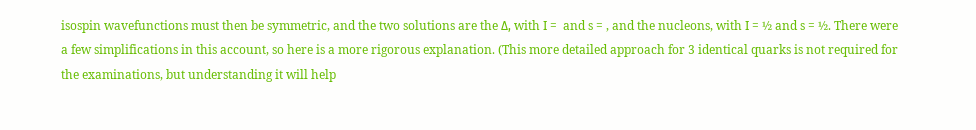isospin wavefunctions must then be symmetric, and the two solutions are the Δ, with I =  and s = , and the nucleons, with I = ½ and s = ½. There were a few simplifications in this account, so here is a more rigorous explanation. (This more detailed approach for 3 identical quarks is not required for the examinations, but understanding it will help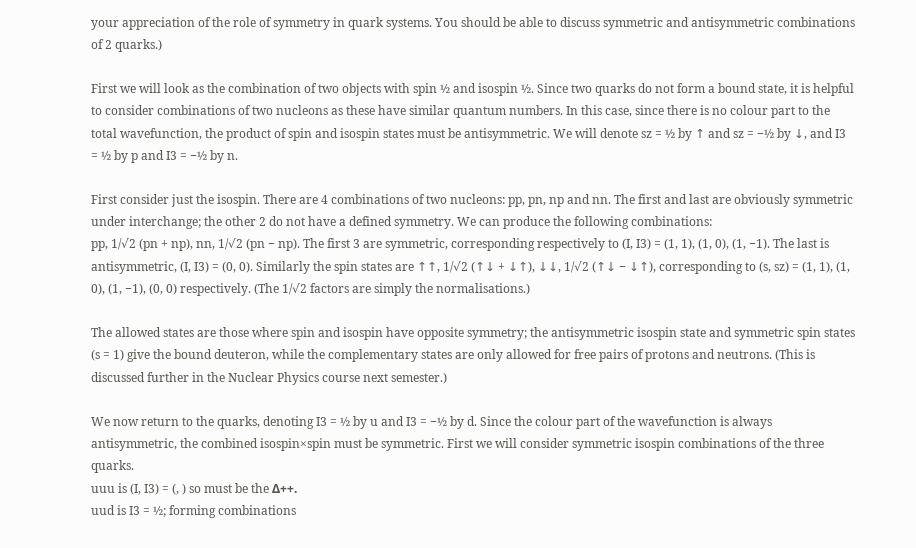your appreciation of the role of symmetry in quark systems. You should be able to discuss symmetric and antisymmetric combinations of 2 quarks.)

First we will look as the combination of two objects with spin ½ and isospin ½. Since two quarks do not form a bound state, it is helpful to consider combinations of two nucleons as these have similar quantum numbers. In this case, since there is no colour part to the total wavefunction, the product of spin and isospin states must be antisymmetric. We will denote sz = ½ by ↑ and sz = −½ by ↓, and I3 = ½ by p and I3 = −½ by n.

First consider just the isospin. There are 4 combinations of two nucleons: pp, pn, np and nn. The first and last are obviously symmetric under interchange; the other 2 do not have a defined symmetry. We can produce the following combinations:
pp, 1/√2 (pn + np), nn, 1/√2 (pn − np). The first 3 are symmetric, corresponding respectively to (I, I3) = (1, 1), (1, 0), (1, −1). The last is antisymmetric, (I, I3) = (0, 0). Similarly the spin states are ↑↑, 1/√2 (↑↓ + ↓↑), ↓↓, 1/√2 (↑↓ − ↓↑), corresponding to (s, sz) = (1, 1), (1, 0), (1, −1), (0, 0) respectively. (The 1/√2 factors are simply the normalisations.)

The allowed states are those where spin and isospin have opposite symmetry; the antisymmetric isospin state and symmetric spin states (s = 1) give the bound deuteron, while the complementary states are only allowed for free pairs of protons and neutrons. (This is discussed further in the Nuclear Physics course next semester.)

We now return to the quarks, denoting I3 = ½ by u and I3 = −½ by d. Since the colour part of the wavefunction is always antisymmetric, the combined isospin×spin must be symmetric. First we will consider symmetric isospin combinations of the three quarks.
uuu is (I, I3) = (, ) so must be the Δ++.
uud is I3 = ½; forming combinations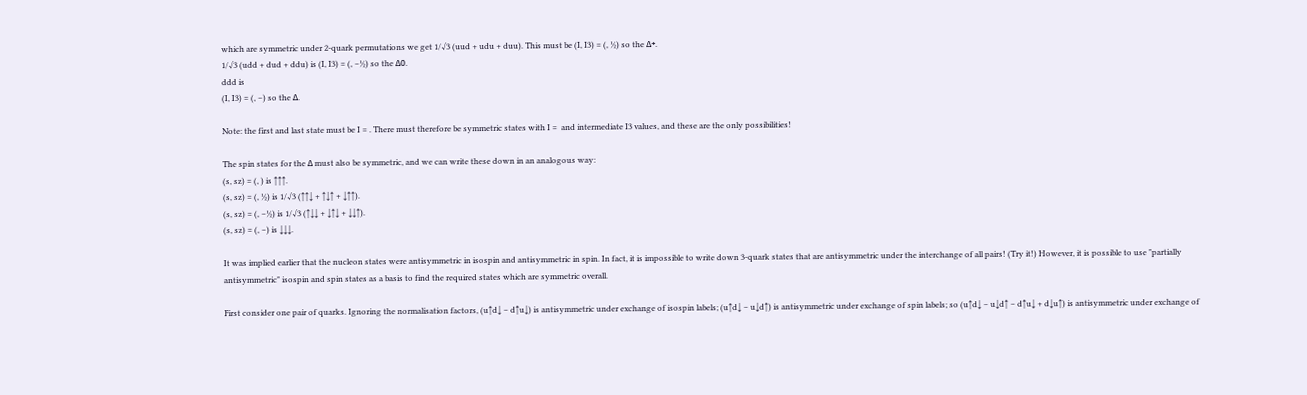which are symmetric under 2-quark permutations we get 1/√3 (uud + udu + duu). This must be (I, I3) = (, ½) so the Δ+.
1/√3 (udd + dud + ddu) is (I, I3) = (, −½) so the Δ0.
ddd is
(I, I3) = (, −) so the Δ.

Note: the first and last state must be I = . There must therefore be symmetric states with I =  and intermediate I3 values, and these are the only possibilities!

The spin states for the Δ must also be symmetric, and we can write these down in an analogous way:
(s, sz) = (, ) is ↑↑↑.
(s, sz) = (, ½) is 1/√3 (↑↑↓ + ↑↓↑ + ↓↑↑).
(s, sz) = (, −½) is 1/√3 (↑↓↓ + ↓↑↓ + ↓↓↑).
(s, sz) = (, −) is ↓↓↓.

It was implied earlier that the nucleon states were antisymmetric in isospin and antisymmetric in spin. In fact, it is impossible to write down 3-quark states that are antisymmetric under the interchange of all pairs! (Try it!) However, it is possible to use "partially antisymmetric" isospin and spin states as a basis to find the required states which are symmetric overall.

First consider one pair of quarks. Ignoring the normalisation factors, (u↑d↓ − d↑u↓) is antisymmetric under exchange of isospin labels; (u↑d↓ − u↓d↑) is antisymmetric under exchange of spin labels; so (u↑d↓ − u↓d↑ − d↑u↓ + d↓u↑) is antisymmetric under exchange of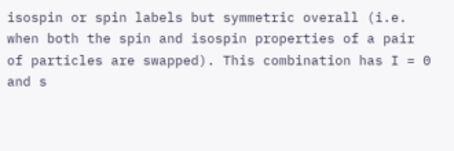isospin or spin labels but symmetric overall (i.e. when both the spin and isospin properties of a pair of particles are swapped). This combination has I = 0 and s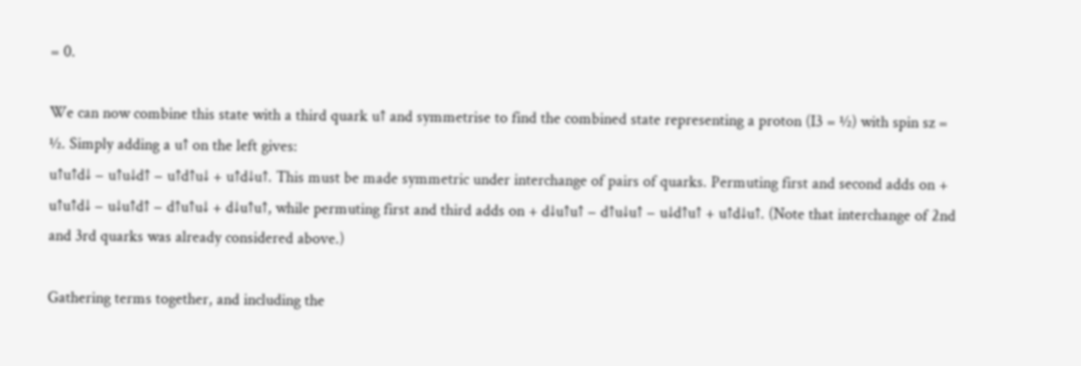= 0.

We can now combine this state with a third quark u↑ and symmetrise to find the combined state representing a proton (I3 = ½) with spin sz = ½. Simply adding a u↑ on the left gives:
u↑u↑d↓ − u↑u↓d↑ − u↑d↑u↓ + u↑d↓u↑. This must be made symmetric under interchange of pairs of quarks. Permuting first and second adds on + u↑u↑d↓ − u↓u↑d↑ − d↑u↑u↓ + d↓u↑u↑, while permuting first and third adds on + d↓u↑u↑ − d↑u↓u↑ − u↓d↑u↑ + u↑d↓u↑. (Note that interchange of 2nd and 3rd quarks was already considered above.)

Gathering terms together, and including the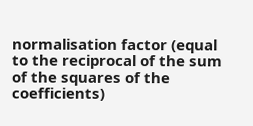normalisation factor (equal to the reciprocal of the sum of the squares of the coefficients)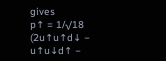gives
p↑ = 1/√18 (2u↑u↑d↓ − u↑u↓d↑ −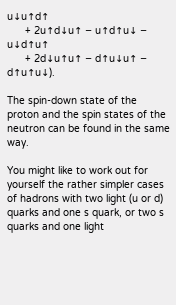u↓u↑d↑
      + 2u↑d↓u↑ − u↑d↑u↓ − u↓d↑u↑
      + 2d↓u↑u↑ − d↑u↓u↑ − d↑u↑u↓).

The spin-down state of the proton and the spin states of the neutron can be found in the same way.

You might like to work out for yourself the rather simpler cases of hadrons with two light (u or d) quarks and one s quark, or two s quarks and one light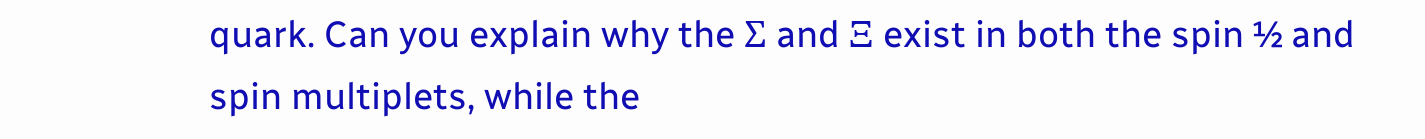quark. Can you explain why the Σ and Ξ exist in both the spin ½ and spin multiplets, while the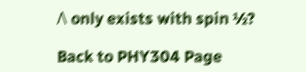Λ only exists with spin ½?

Back to PHY304 Page